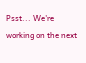Psst... We're working on the next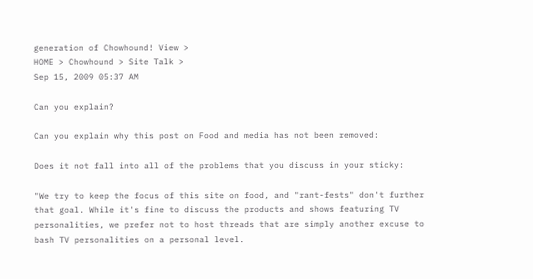generation of Chowhound! View >
HOME > Chowhound > Site Talk >
Sep 15, 2009 05:37 AM

Can you explain?

Can you explain why this post on Food and media has not been removed:

Does it not fall into all of the problems that you discuss in your sticky:

"We try to keep the focus of this site on food, and "rant-fests" don't further that goal. While it's fine to discuss the products and shows featuring TV personalities, we prefer not to host threads that are simply another excuse to bash TV personalities on a personal level.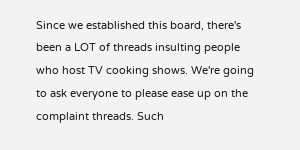Since we established this board, there's been a LOT of threads insulting people who host TV cooking shows. We're going to ask everyone to please ease up on the complaint threads. Such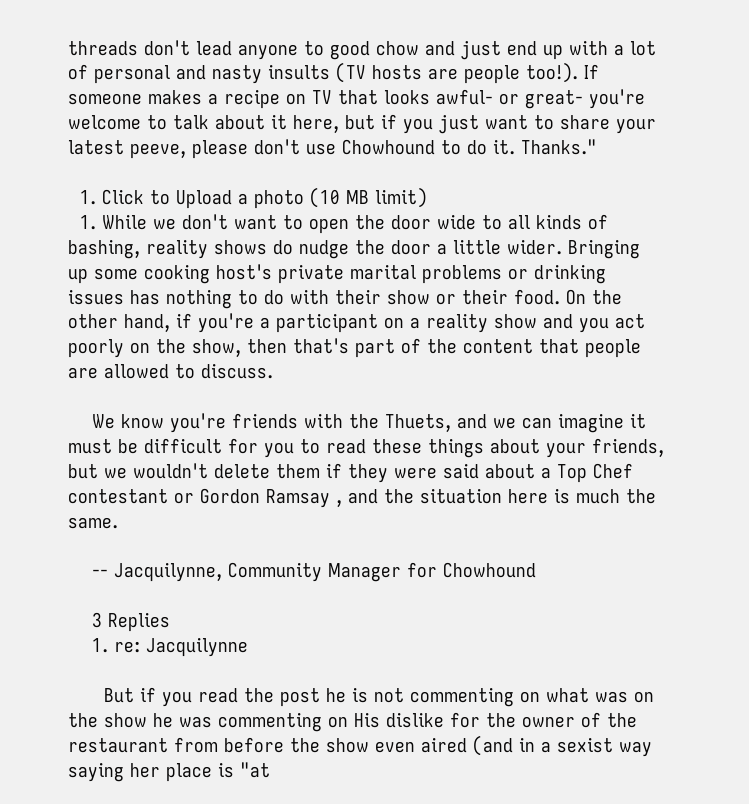threads don't lead anyone to good chow and just end up with a lot of personal and nasty insults (TV hosts are people too!). If someone makes a recipe on TV that looks awful- or great- you're welcome to talk about it here, but if you just want to share your latest peeve, please don't use Chowhound to do it. Thanks."

  1. Click to Upload a photo (10 MB limit)
  1. While we don't want to open the door wide to all kinds of bashing, reality shows do nudge the door a little wider. Bringing up some cooking host's private marital problems or drinking issues has nothing to do with their show or their food. On the other hand, if you're a participant on a reality show and you act poorly on the show, then that's part of the content that people are allowed to discuss.

    We know you're friends with the Thuets, and we can imagine it must be difficult for you to read these things about your friends, but we wouldn't delete them if they were said about a Top Chef contestant or Gordon Ramsay , and the situation here is much the same.

    -- Jacquilynne, Community Manager for Chowhound

    3 Replies
    1. re: Jacquilynne

      But if you read the post he is not commenting on what was on the show he was commenting on His dislike for the owner of the restaurant from before the show even aired (and in a sexist way saying her place is "at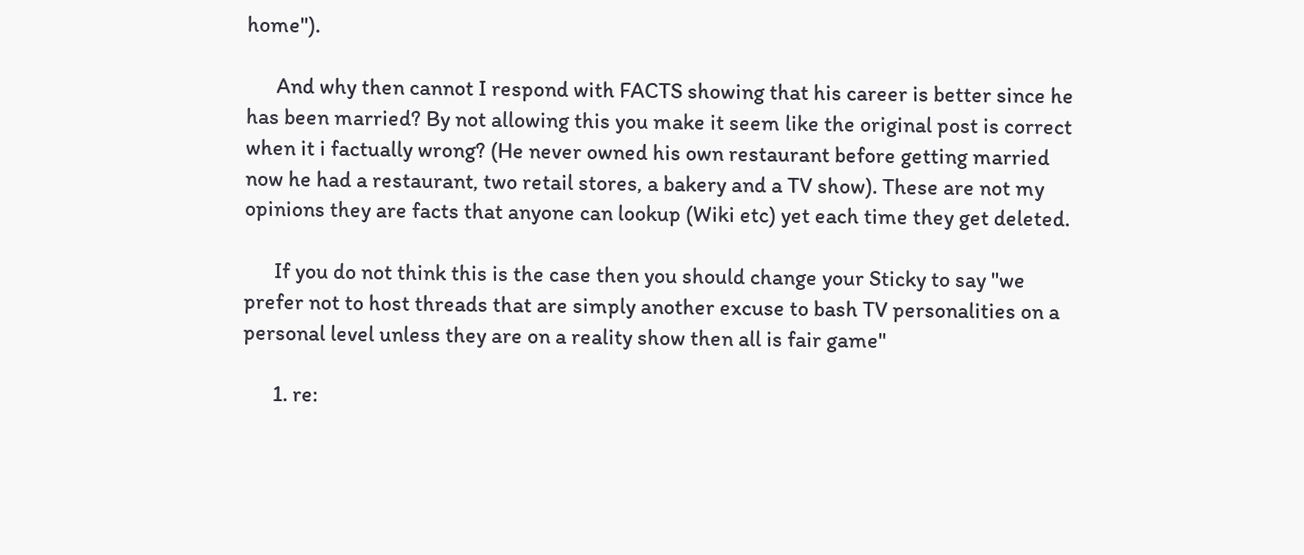home").

      And why then cannot I respond with FACTS showing that his career is better since he has been married? By not allowing this you make it seem like the original post is correct when it i factually wrong? (He never owned his own restaurant before getting married now he had a restaurant, two retail stores, a bakery and a TV show). These are not my opinions they are facts that anyone can lookup (Wiki etc) yet each time they get deleted.

      If you do not think this is the case then you should change your Sticky to say "we prefer not to host threads that are simply another excuse to bash TV personalities on a personal level unless they are on a reality show then all is fair game"

      1. re: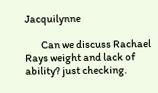Jacquilynne

        Can we discuss Rachael Rays weight and lack of ability? just checking.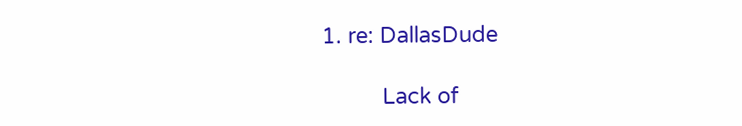1. re: DallasDude

          Lack of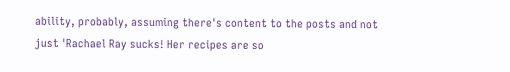ability, probably, assuming there's content to the posts and not just 'Rachael Ray sucks! Her recipes are so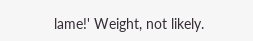lame!' Weight, not likely.